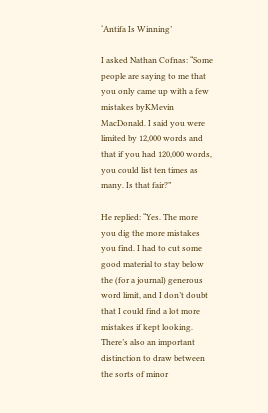‘Antifa Is Winning’

I asked Nathan Cofnas: “Some people are saying to me that you only came up with a few mistakes byKMevin MacDonald. I said you were limited by 12,000 words and that if you had 120,000 words, you could list ten times as many. Is that fair?”

He replied: “Yes. The more you dig the more mistakes you find. I had to cut some good material to stay below the (for a journal) generous word limit, and I don’t doubt that I could find a lot more mistakes if kept looking. There’s also an important distinction to draw between the sorts of minor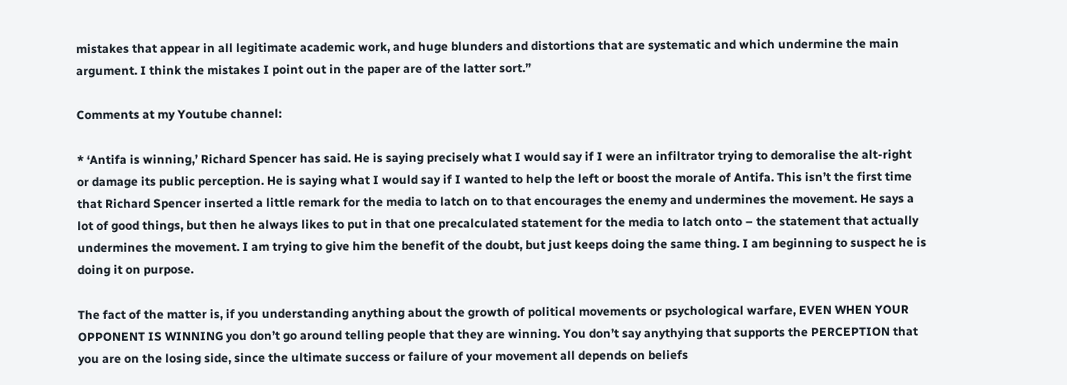mistakes that appear in all legitimate academic work, and huge blunders and distortions that are systematic and which undermine the main argument. I think the mistakes I point out in the paper are of the latter sort.”

Comments at my Youtube channel:

* ‘Antifa is winning,’ Richard Spencer has said. He is saying precisely what I would say if I were an infiltrator trying to demoralise the alt-right or damage its public perception. He is saying what I would say if I wanted to help the left or boost the morale of Antifa. This isn’t the first time that Richard Spencer inserted a little remark for the media to latch on to that encourages the enemy and undermines the movement. He says a lot of good things, but then he always likes to put in that one precalculated statement for the media to latch onto – the statement that actually undermines the movement. I am trying to give him the benefit of the doubt, but just keeps doing the same thing. I am beginning to suspect he is doing it on purpose.

The fact of the matter is, if you understanding anything about the growth of political movements or psychological warfare, EVEN WHEN YOUR OPPONENT IS WINNING you don’t go around telling people that they are winning. You don’t say anythying that supports the PERCEPTION that you are on the losing side, since the ultimate success or failure of your movement all depends on beliefs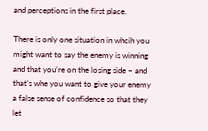and perceptions in the first place.

There is only one situation in whcih you might want to say the enemy is winning and that you’re on the losing side – and that’s whe you want to give your enemy a false sense of confidence so that they let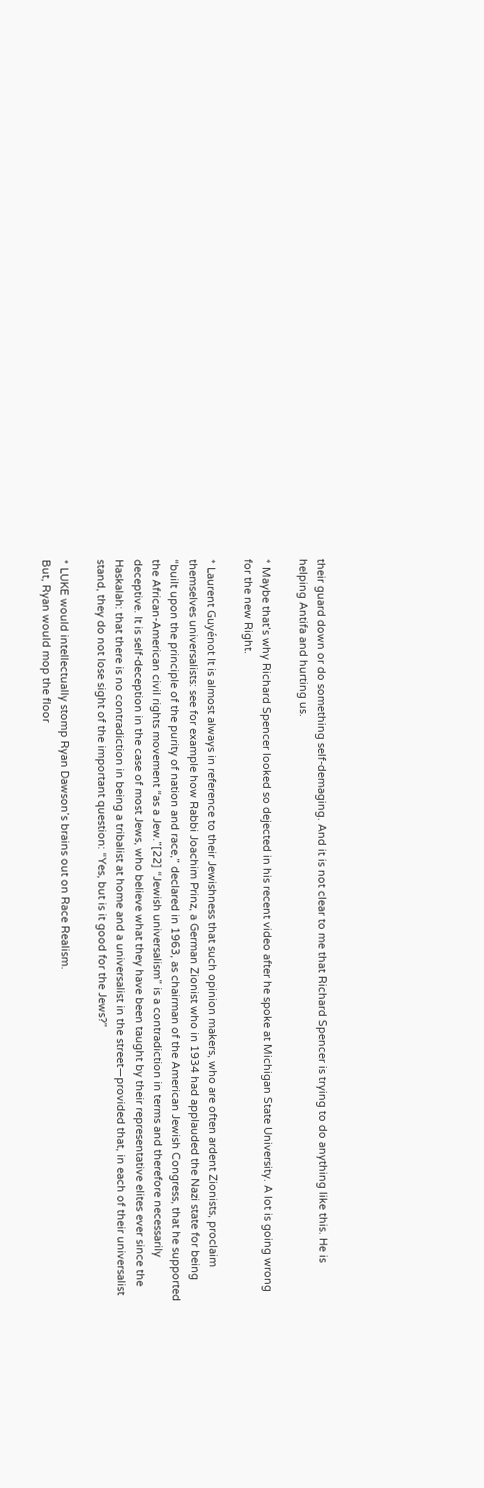their guard down or do something self-demaging. And it is not clear to me that Richard Spencer is trying to do anything like this. He is helping Antifa and hurting us.

* Maybe that’s why Richard Spencer looked so dejected in his recent video after he spoke at Michigan State University. A lot is going wrong for the new Right.

* Laurent Guyénot It is almost always in reference to their Jewishness that such opinion makers, who are often ardent Zionists, proclaim themselves universalists: see for example how Rabbi Joachim Prinz, a German Zionist who in 1934 had applauded the Nazi state for being “built upon the principle of the purity of nation and race,” declared in 1963, as chairman of the American Jewish Congress, that he supported the African-American civil rights movement “as a Jew.”[22] “Jewish universalism” is a contradiction in terms and therefore necessarily deceptive. It is self-deception in the case of most Jews, who believe what they have been taught by their representative elites ever since the Haskalah: that there is no contradiction in being a tribalist at home and a universalist in the street—provided that, in each of their universalist stand, they do not lose sight of the important question: “Yes, but is it good for the Jews?”

* LUKE would intellectually stomp Ryan Dawson’s brains out on Race Realism.
But, Ryan would mop the floor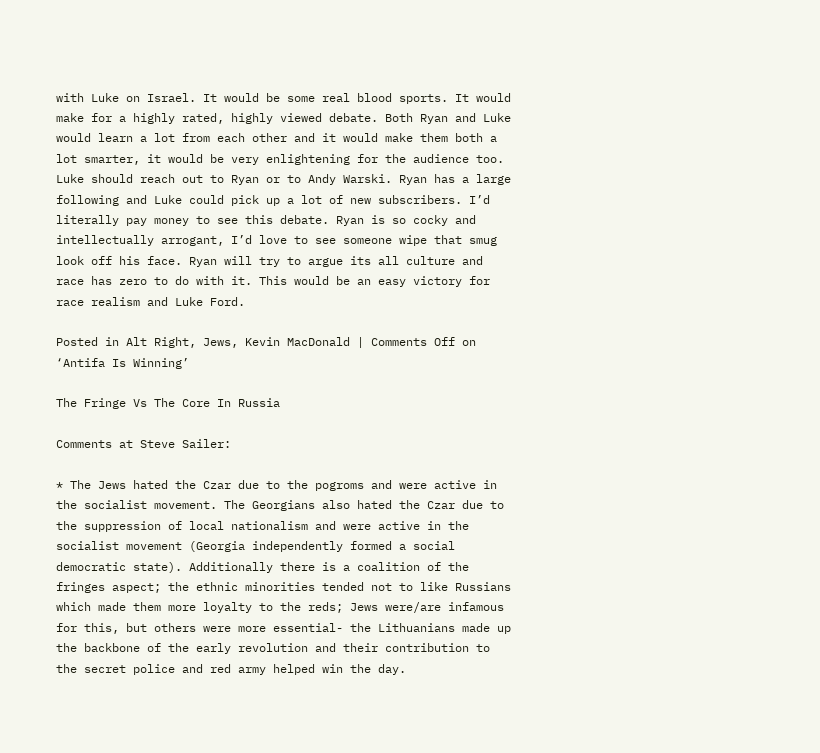with Luke on Israel. It would be some real blood sports. It would make for a highly rated, highly viewed debate. Both Ryan and Luke would learn a lot from each other and it would make them both a lot smarter, it would be very enlightening for the audience too. Luke should reach out to Ryan or to Andy Warski. Ryan has a large following and Luke could pick up a lot of new subscribers. I’d literally pay money to see this debate. Ryan is so cocky and intellectually arrogant, I’d love to see someone wipe that smug look off his face. Ryan will try to argue its all culture and race has zero to do with it. This would be an easy victory for race realism and Luke Ford.

Posted in Alt Right, Jews, Kevin MacDonald | Comments Off on ‘Antifa Is Winning’

The Fringe Vs The Core In Russia

Comments at Steve Sailer:

* The Jews hated the Czar due to the pogroms and were active in the socialist movement. The Georgians also hated the Czar due to the suppression of local nationalism and were active in the socialist movement (Georgia independently formed a social democratic state). Additionally there is a coalition of the fringes aspect; the ethnic minorities tended not to like Russians which made them more loyalty to the reds; Jews were/are infamous for this, but others were more essential- the Lithuanians made up the backbone of the early revolution and their contribution to the secret police and red army helped win the day.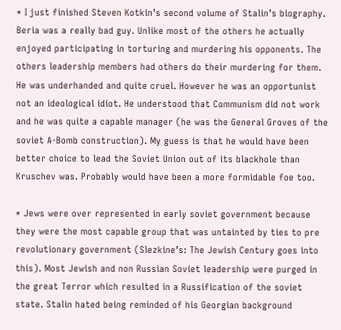* I just finished Steven Kotkin’s second volume of Stalin’s biography. Beria was a really bad guy. Unlike most of the others he actually enjoyed participating in torturing and murdering his opponents. The others leadership members had others do their murdering for them. He was underhanded and quite cruel. However he was an opportunist not an ideological idiot. He understood that Communism did not work and he was quite a capable manager (he was the General Groves of the soviet A-Bomb construction). My guess is that he would have been better choice to lead the Soviet Union out of its blackhole than Kruschev was. Probably would have been a more formidable foe too.

* Jews were over represented in early soviet government because they were the most capable group that was untainted by ties to pre revolutionary government (Slezkine’s: The Jewish Century goes into this). Most Jewish and non Russian Soviet leadership were purged in the great Terror which resulted in a Russification of the soviet state. Stalin hated being reminded of his Georgian background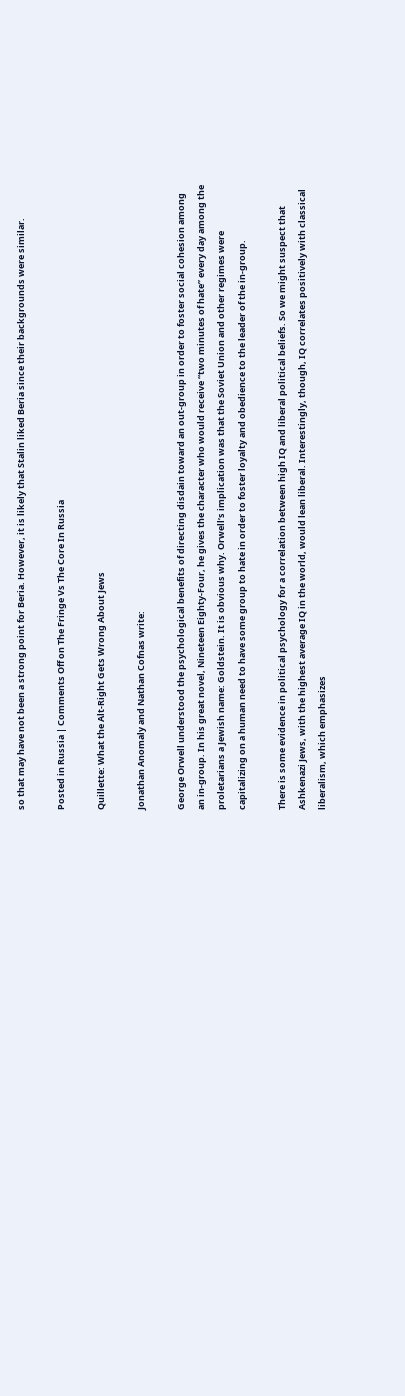so that may have not been a strong point for Beria. However, it is likely that Stalin liked Beria since their backgrounds were similar.

Posted in Russia | Comments Off on The Fringe Vs The Core In Russia

Quillette: What the Alt-Right Gets Wrong About Jews

Jonathan Anomaly and Nathan Cofnas write:

George Orwell understood the psychological benefits of directing disdain toward an out-group in order to foster social cohesion among an in-group. In his great novel, Nineteen Eighty-Four, he gives the character who would receive “two minutes of hate” every day among the proletarians a Jewish name: Goldstein. It is obvious why. Orwell’s implication was that the Soviet Union and other regimes were capitalizing on a human need to have some group to hate in order to foster loyalty and obedience to the leader of the in-group.

There is some evidence in political psychology for a correlation between high IQ and liberal political beliefs. So we might suspect that Ashkenazi Jews, with the highest average IQ in the world, would lean liberal. Interestingly, though, IQ correlates positively with classical liberalism, which emphasizes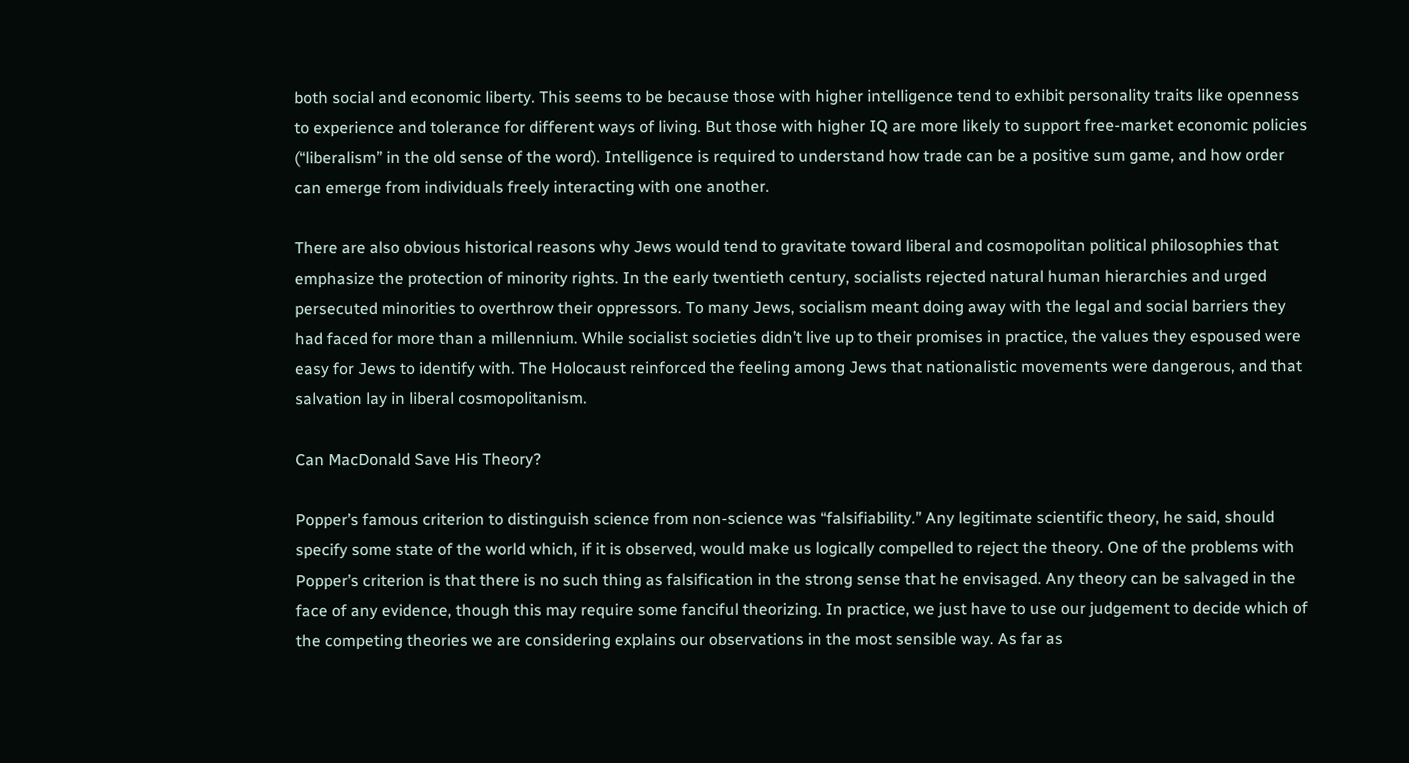both social and economic liberty. This seems to be because those with higher intelligence tend to exhibit personality traits like openness to experience and tolerance for different ways of living. But those with higher IQ are more likely to support free-market economic policies (“liberalism” in the old sense of the word). Intelligence is required to understand how trade can be a positive sum game, and how order can emerge from individuals freely interacting with one another.

There are also obvious historical reasons why Jews would tend to gravitate toward liberal and cosmopolitan political philosophies that emphasize the protection of minority rights. In the early twentieth century, socialists rejected natural human hierarchies and urged persecuted minorities to overthrow their oppressors. To many Jews, socialism meant doing away with the legal and social barriers they had faced for more than a millennium. While socialist societies didn’t live up to their promises in practice, the values they espoused were easy for Jews to identify with. The Holocaust reinforced the feeling among Jews that nationalistic movements were dangerous, and that salvation lay in liberal cosmopolitanism.

Can MacDonald Save His Theory?

Popper’s famous criterion to distinguish science from non-science was “falsifiability.” Any legitimate scientific theory, he said, should specify some state of the world which, if it is observed, would make us logically compelled to reject the theory. One of the problems with Popper’s criterion is that there is no such thing as falsification in the strong sense that he envisaged. Any theory can be salvaged in the face of any evidence, though this may require some fanciful theorizing. In practice, we just have to use our judgement to decide which of the competing theories we are considering explains our observations in the most sensible way. As far as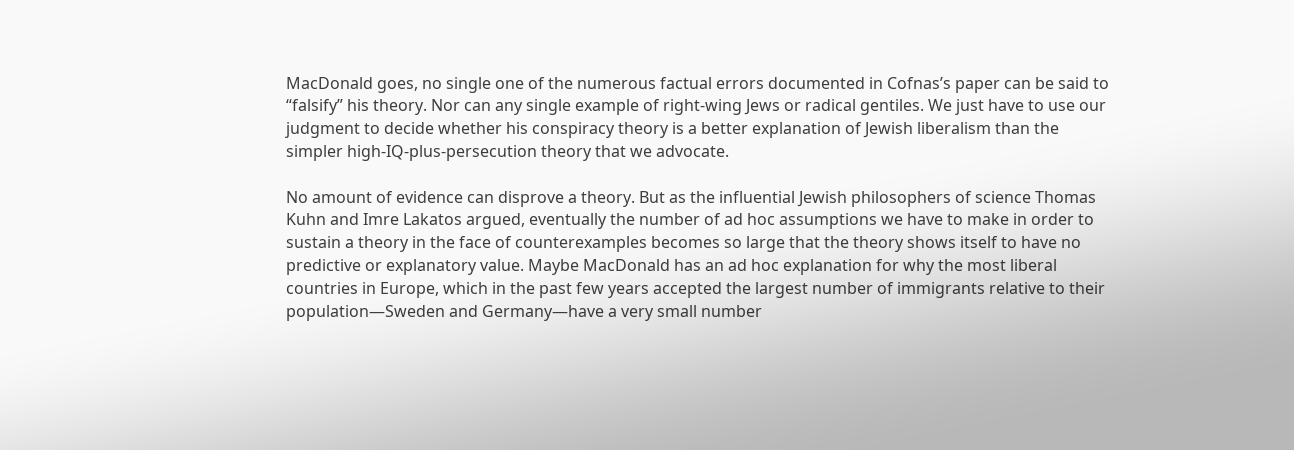MacDonald goes, no single one of the numerous factual errors documented in Cofnas’s paper can be said to “falsify” his theory. Nor can any single example of right-wing Jews or radical gentiles. We just have to use our judgment to decide whether his conspiracy theory is a better explanation of Jewish liberalism than the simpler high-IQ-plus-persecution theory that we advocate.

No amount of evidence can disprove a theory. But as the influential Jewish philosophers of science Thomas Kuhn and Imre Lakatos argued, eventually the number of ad hoc assumptions we have to make in order to sustain a theory in the face of counterexamples becomes so large that the theory shows itself to have no predictive or explanatory value. Maybe MacDonald has an ad hoc explanation for why the most liberal countries in Europe, which in the past few years accepted the largest number of immigrants relative to their population—Sweden and Germany—have a very small number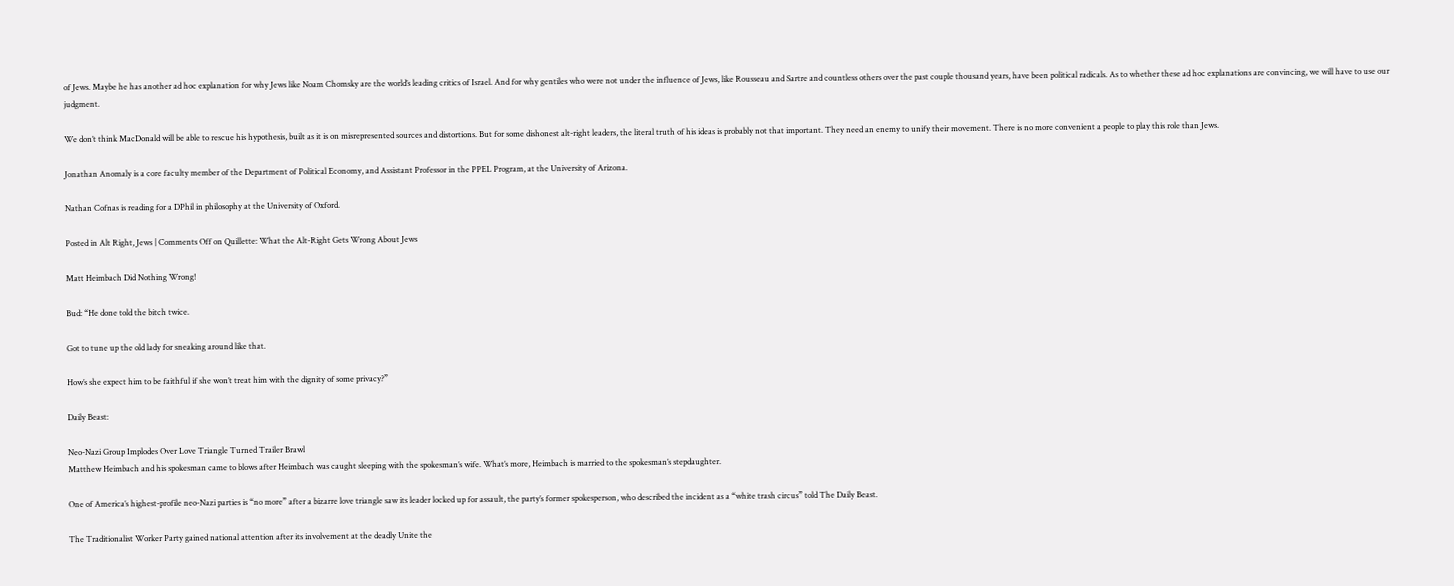of Jews. Maybe he has another ad hoc explanation for why Jews like Noam Chomsky are the world’s leading critics of Israel. And for why gentiles who were not under the influence of Jews, like Rousseau and Sartre and countless others over the past couple thousand years, have been political radicals. As to whether these ad hoc explanations are convincing, we will have to use our judgment.

We don’t think MacDonald will be able to rescue his hypothesis, built as it is on misrepresented sources and distortions. But for some dishonest alt-right leaders, the literal truth of his ideas is probably not that important. They need an enemy to unify their movement. There is no more convenient a people to play this role than Jews.

Jonathan Anomaly is a core faculty member of the Department of Political Economy, and Assistant Professor in the PPEL Program, at the University of Arizona.

Nathan Cofnas is reading for a DPhil in philosophy at the University of Oxford.

Posted in Alt Right, Jews | Comments Off on Quillette: What the Alt-Right Gets Wrong About Jews

Matt Heimbach Did Nothing Wrong!

Bud: “He done told the bitch twice.

Got to tune up the old lady for sneaking around like that.

How’s she expect him to be faithful if she won’t treat him with the dignity of some privacy?”

Daily Beast:

Neo-Nazi Group Implodes Over Love Triangle Turned Trailer Brawl
Matthew Heimbach and his spokesman came to blows after Heimbach was caught sleeping with the spokesman’s wife. What’s more, Heimbach is married to the spokesman’s stepdaughter.

One of America’s highest-profile neo-Nazi parties is “no more” after a bizarre love triangle saw its leader locked up for assault, the party’s former spokesperson, who described the incident as a “white trash circus” told The Daily Beast.

The Traditionalist Worker Party gained national attention after its involvement at the deadly Unite the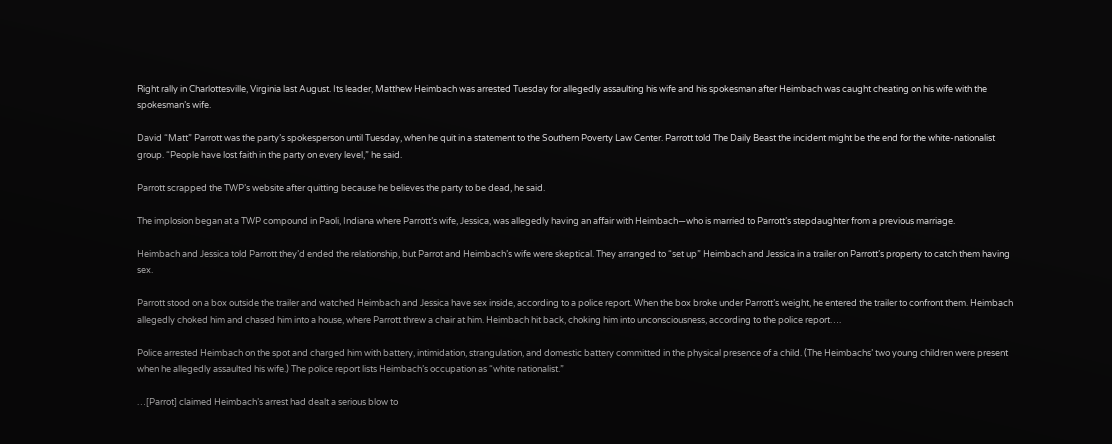Right rally in Charlottesville, Virginia last August. Its leader, Matthew Heimbach was arrested Tuesday for allegedly assaulting his wife and his spokesman after Heimbach was caught cheating on his wife with the spokesman’s wife.

David “Matt” Parrott was the party’s spokesperson until Tuesday, when he quit in a statement to the Southern Poverty Law Center. Parrott told The Daily Beast the incident might be the end for the white-nationalist group. “People have lost faith in the party on every level,” he said.

Parrott scrapped the TWP’s website after quitting because he believes the party to be dead, he said.

The implosion began at a TWP compound in Paoli, Indiana where Parrott’s wife, Jessica, was allegedly having an affair with Heimbach—who is married to Parrott’s stepdaughter from a previous marriage.

Heimbach and Jessica told Parrott they’d ended the relationship, but Parrot and Heimbach’s wife were skeptical. They arranged to “set up” Heimbach and Jessica in a trailer on Parrott’s property to catch them having sex.

Parrott stood on a box outside the trailer and watched Heimbach and Jessica have sex inside, according to a police report. When the box broke under Parrott’s weight, he entered the trailer to confront them. Heimbach allegedly choked him and chased him into a house, where Parrott threw a chair at him. Heimbach hit back, choking him into unconsciousness, according to the police report….

Police arrested Heimbach on the spot and charged him with battery, intimidation, strangulation, and domestic battery committed in the physical presence of a child. (The Heimbachs’ two young children were present when he allegedly assaulted his wife.) The police report lists Heimbach’s occupation as “white nationalist.”

…[Parrot] claimed Heimbach’s arrest had dealt a serious blow to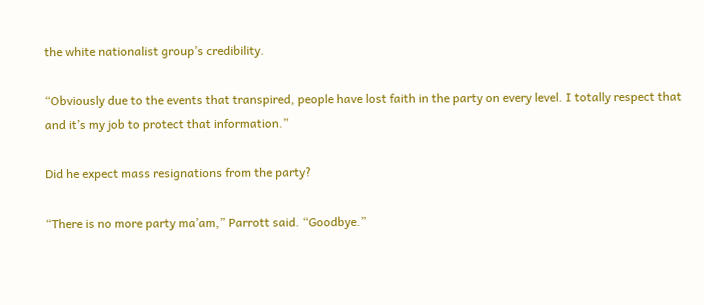the white nationalist group’s credibility.

“Obviously due to the events that transpired, people have lost faith in the party on every level. I totally respect that and it’s my job to protect that information.”

Did he expect mass resignations from the party?

“There is no more party ma’am,” Parrott said. “Goodbye.”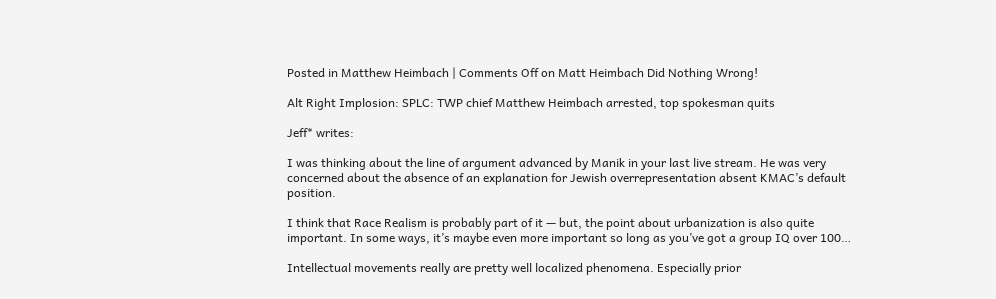Posted in Matthew Heimbach | Comments Off on Matt Heimbach Did Nothing Wrong!

Alt Right Implosion: SPLC: TWP chief Matthew Heimbach arrested, top spokesman quits

Jeff* writes:

I was thinking about the line of argument advanced by Manik in your last live stream. He was very concerned about the absence of an explanation for Jewish overrepresentation absent KMAC’s default position.

I think that Race Realism is probably part of it — but, the point about urbanization is also quite important. In some ways, it’s maybe even more important so long as you’ve got a group IQ over 100…

Intellectual movements really are pretty well localized phenomena. Especially prior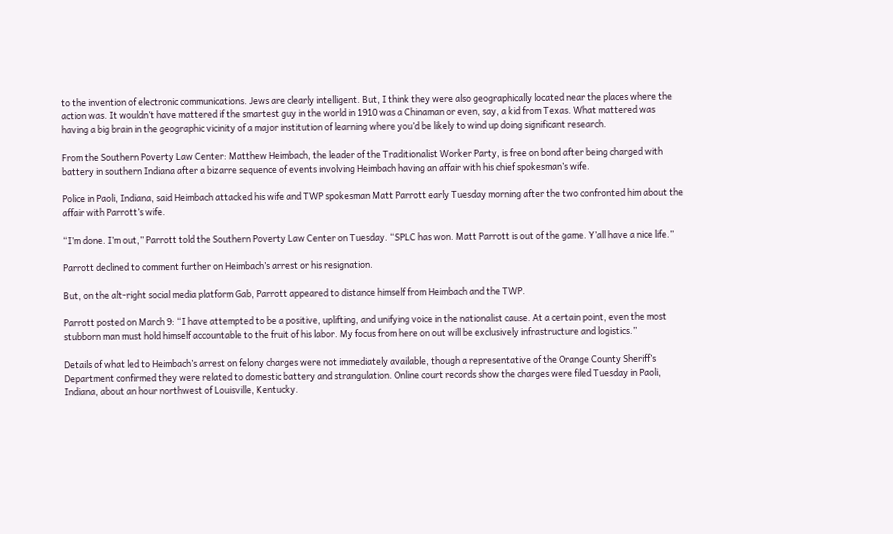to the invention of electronic communications. Jews are clearly intelligent. But, I think they were also geographically located near the places where the action was. It wouldn’t have mattered if the smartest guy in the world in 1910 was a Chinaman or even, say, a kid from Texas. What mattered was having a big brain in the geographic vicinity of a major institution of learning where you’d be likely to wind up doing significant research.

From the Southern Poverty Law Center: Matthew Heimbach, the leader of the Traditionalist Worker Party, is free on bond after being charged with battery in southern Indiana after a bizarre sequence of events involving Heimbach having an affair with his chief spokesman’s wife.

Police in Paoli, Indiana, said Heimbach attacked his wife and TWP spokesman Matt Parrott early Tuesday morning after the two confronted him about the affair with Parrott’s wife.

“I’m done. I’m out,” Parrott told the Southern Poverty Law Center on Tuesday. “SPLC has won. Matt Parrott is out of the game. Y’all have a nice life.”

Parrott declined to comment further on Heimbach’s arrest or his resignation.

But, on the alt-right social media platform Gab, Parrott appeared to distance himself from Heimbach and the TWP.

Parrott posted on March 9: “I have attempted to be a positive, uplifting, and unifying voice in the nationalist cause. At a certain point, even the most stubborn man must hold himself accountable to the fruit of his labor. My focus from here on out will be exclusively infrastructure and logistics.”

Details of what led to Heimbach’s arrest on felony charges were not immediately available, though a representative of the Orange County Sheriff’s Department confirmed they were related to domestic battery and strangulation. Online court records show the charges were filed Tuesday in Paoli, Indiana, about an hour northwest of Louisville, Kentucky.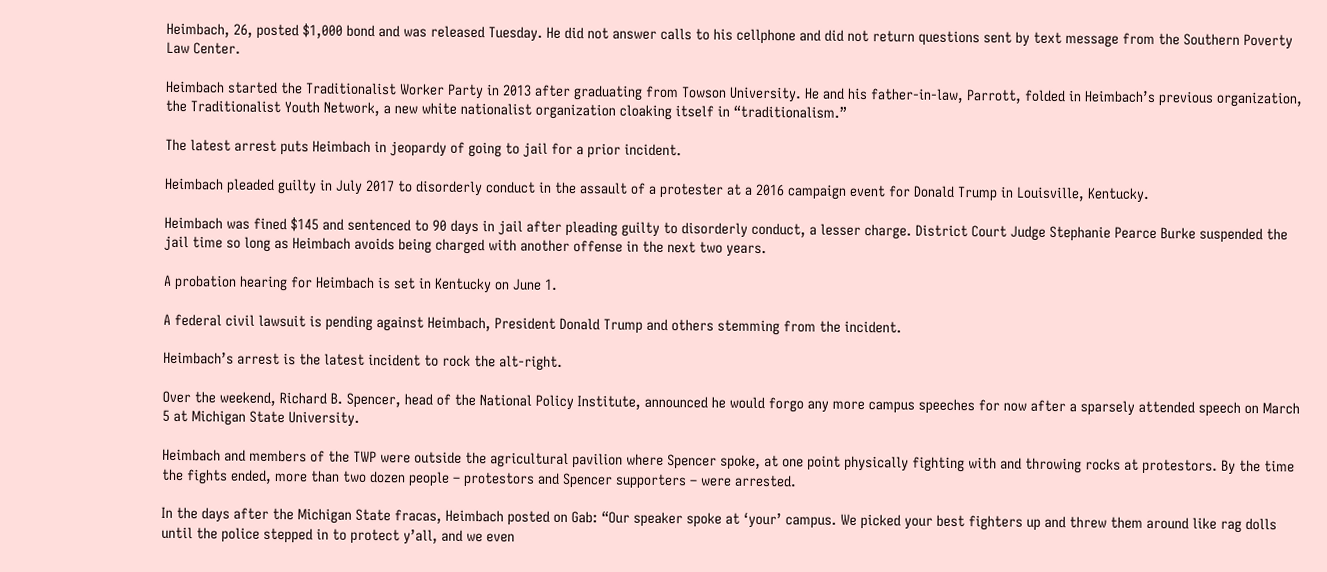Heimbach, 26, posted $1,000 bond and was released Tuesday. He did not answer calls to his cellphone and did not return questions sent by text message from the Southern Poverty Law Center.

Heimbach started the Traditionalist Worker Party in 2013 after graduating from Towson University. He and his father-in-law, Parrott, folded in Heimbach’s previous organization, the Traditionalist Youth Network, a new white nationalist organization cloaking itself in “traditionalism.”

The latest arrest puts Heimbach in jeopardy of going to jail for a prior incident.

Heimbach pleaded guilty in July 2017 to disorderly conduct in the assault of a protester at a 2016 campaign event for Donald Trump in Louisville, Kentucky.

Heimbach was fined $145 and sentenced to 90 days in jail after pleading guilty to disorderly conduct, a lesser charge. District Court Judge Stephanie Pearce Burke suspended the jail time so long as Heimbach avoids being charged with another offense in the next two years.

A probation hearing for Heimbach is set in Kentucky on June 1.

A federal civil lawsuit is pending against Heimbach, President Donald Trump and others stemming from the incident.

Heimbach’s arrest is the latest incident to rock the alt-right.

Over the weekend, Richard B. Spencer, head of the National Policy Institute, announced he would forgo any more campus speeches for now after a sparsely attended speech on March 5 at Michigan State University.

Heimbach and members of the TWP were outside the agricultural pavilion where Spencer spoke, at one point physically fighting with and throwing rocks at protestors. By the time the fights ended, more than two dozen people – protestors and Spencer supporters – were arrested.

In the days after the Michigan State fracas, Heimbach posted on Gab: “Our speaker spoke at ‘your’ campus. We picked your best fighters up and threw them around like rag dolls until the police stepped in to protect y’all, and we even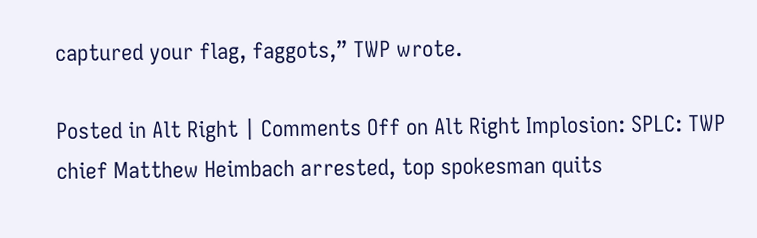captured your flag, faggots,” TWP wrote.

Posted in Alt Right | Comments Off on Alt Right Implosion: SPLC: TWP chief Matthew Heimbach arrested, top spokesman quits